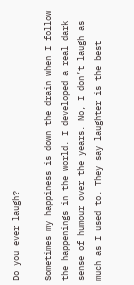Do you ever laugh?

Sometimes my happiness is down the drain when I follow the happenings in the world. I developed a real dark sense of humour over the years. No, I don’t laugh as much as I used to. They say laughter is the best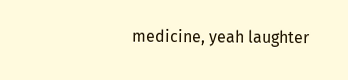medicine, yeah laughter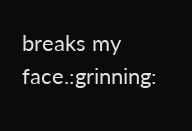breaks my face.:grinning: